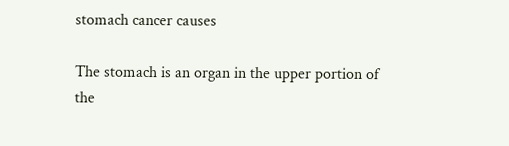stomach cancer causes

The stomach is an organ in the upper portion of the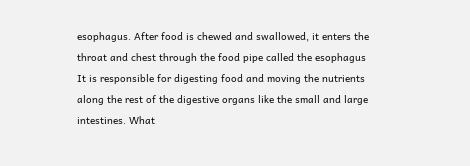esophagus. After food is chewed and swallowed, it enters the throat and chest through the food pipe called the esophagus It is responsible for digesting food and moving the nutrients along the rest of the digestive organs like the small and large intestines. What